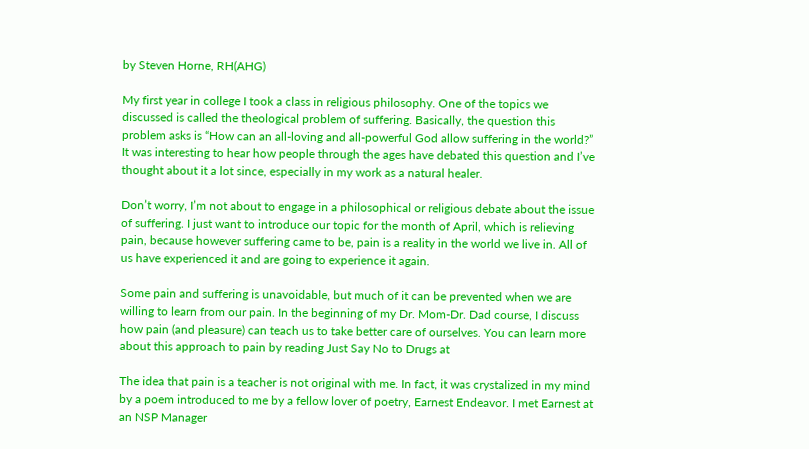by Steven Horne, RH(AHG)

My first year in college I took a class in religious philosophy. One of the topics we discussed is called the theological problem of suffering. Basically, the question this problem asks is “How can an all-loving and all-powerful God allow suffering in the world?” It was interesting to hear how people through the ages have debated this question and I’ve thought about it a lot since, especially in my work as a natural healer.

Don’t worry, I’m not about to engage in a philosophical or religious debate about the issue of suffering. I just want to introduce our topic for the month of April, which is relieving pain, because however suffering came to be, pain is a reality in the world we live in. All of us have experienced it and are going to experience it again.

Some pain and suffering is unavoidable, but much of it can be prevented when we are willing to learn from our pain. In the beginning of my Dr. Mom-Dr. Dad course, I discuss how pain (and pleasure) can teach us to take better care of ourselves. You can learn more about this approach to pain by reading Just Say No to Drugs at

The idea that pain is a teacher is not original with me. In fact, it was crystalized in my mind by a poem introduced to me by a fellow lover of poetry, Earnest Endeavor. I met Earnest at an NSP Manager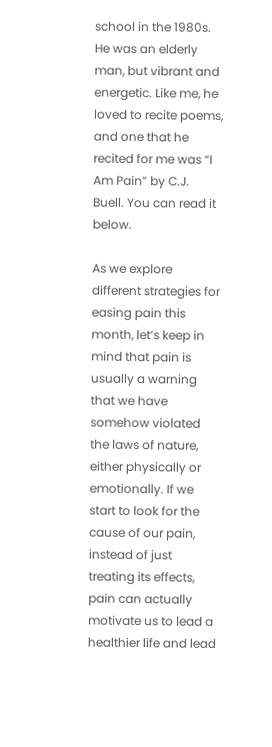school in the 1980s. He was an elderly man, but vibrant and energetic. Like me, he loved to recite poems, and one that he recited for me was “I Am Pain” by C.J. Buell. You can read it below.

As we explore different strategies for easing pain this month, let’s keep in mind that pain is usually a warning that we have somehow violated the laws of nature, either physically or emotionally. If we start to look for the cause of our pain, instead of just treating its effects, pain can actually motivate us to lead a healthier life and lead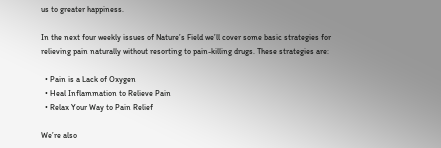us to greater happiness.

In the next four weekly issues of Nature’s Field we’ll cover some basic strategies for relieving pain naturally without resorting to pain-killing drugs. These strategies are:

  • Pain is a Lack of Oxygen
  • Heal Inflammation to Relieve Pain
  • Relax Your Way to Pain Relief

We’re also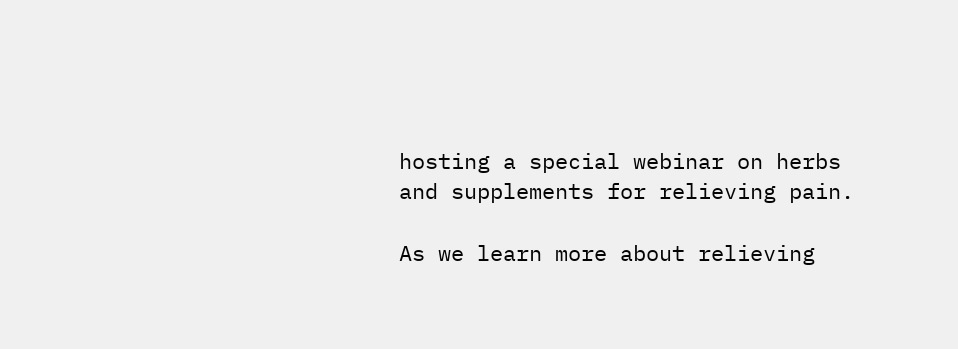hosting a special webinar on herbs and supplements for relieving pain.

As we learn more about relieving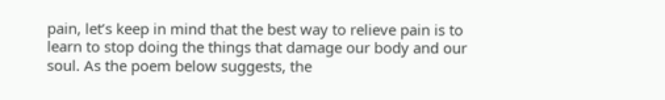pain, let’s keep in mind that the best way to relieve pain is to learn to stop doing the things that damage our body and our soul. As the poem below suggests, the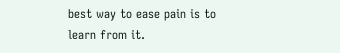best way to ease pain is to learn from it.